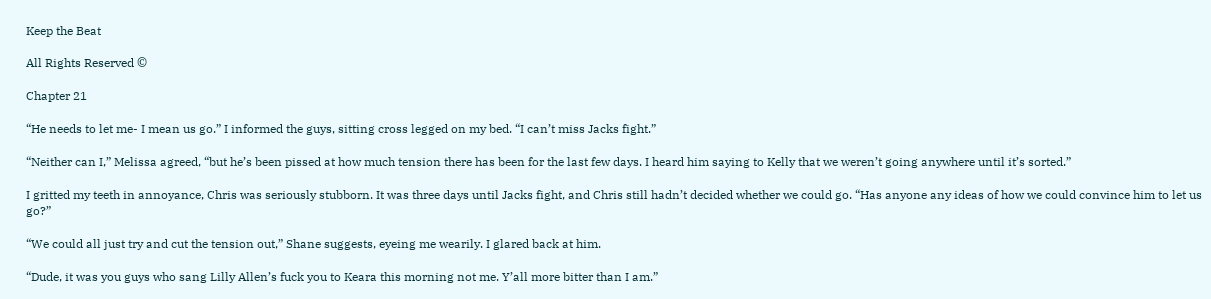Keep the Beat

All Rights Reserved ©

Chapter 21

“He needs to let me- I mean us go.” I informed the guys, sitting cross legged on my bed. “I can’t miss Jacks fight.”

“Neither can I,” Melissa agreed, “but he’s been pissed at how much tension there has been for the last few days. I heard him saying to Kelly that we weren’t going anywhere until it’s sorted.”

I gritted my teeth in annoyance, Chris was seriously stubborn. It was three days until Jacks fight, and Chris still hadn’t decided whether we could go. “Has anyone any ideas of how we could convince him to let us go?”

“We could all just try and cut the tension out,” Shane suggests, eyeing me wearily. I glared back at him.

“Dude, it was you guys who sang Lilly Allen’s fuck you to Keara this morning not me. Y’all more bitter than I am.”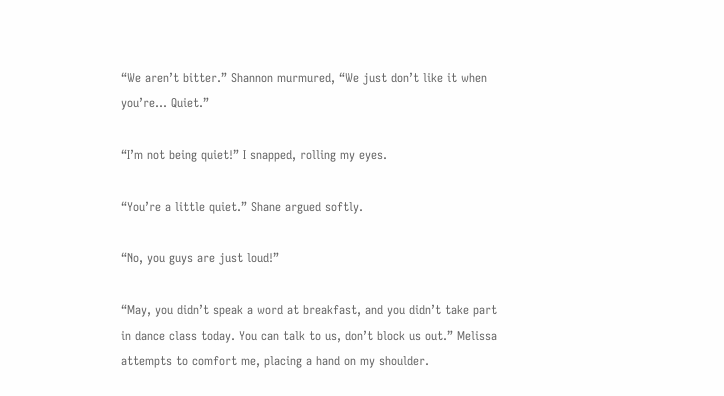“We aren’t bitter.” Shannon murmured, “We just don’t like it when you’re… Quiet.”

“I’m not being quiet!” I snapped, rolling my eyes.

“You’re a little quiet.” Shane argued softly.

“No, you guys are just loud!”

“May, you didn’t speak a word at breakfast, and you didn’t take part in dance class today. You can talk to us, don’t block us out.” Melissa attempts to comfort me, placing a hand on my shoulder.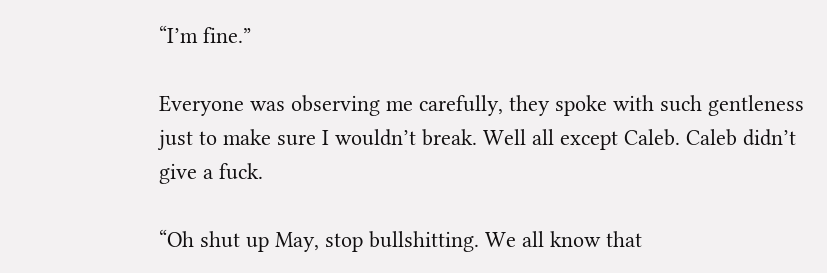“I’m fine.”

Everyone was observing me carefully, they spoke with such gentleness just to make sure I wouldn’t break. Well all except Caleb. Caleb didn’t give a fuck.

“Oh shut up May, stop bullshitting. We all know that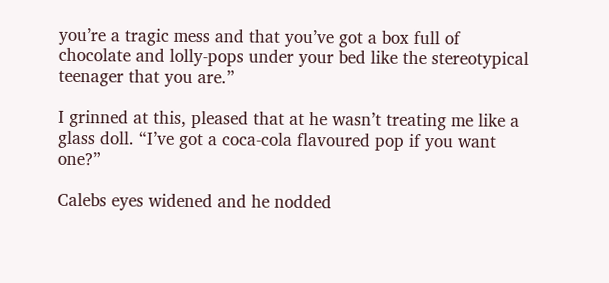you’re a tragic mess and that you’ve got a box full of chocolate and lolly-pops under your bed like the stereotypical teenager that you are.”

I grinned at this, pleased that at he wasn’t treating me like a glass doll. “I’ve got a coca-cola flavoured pop if you want one?”

Calebs eyes widened and he nodded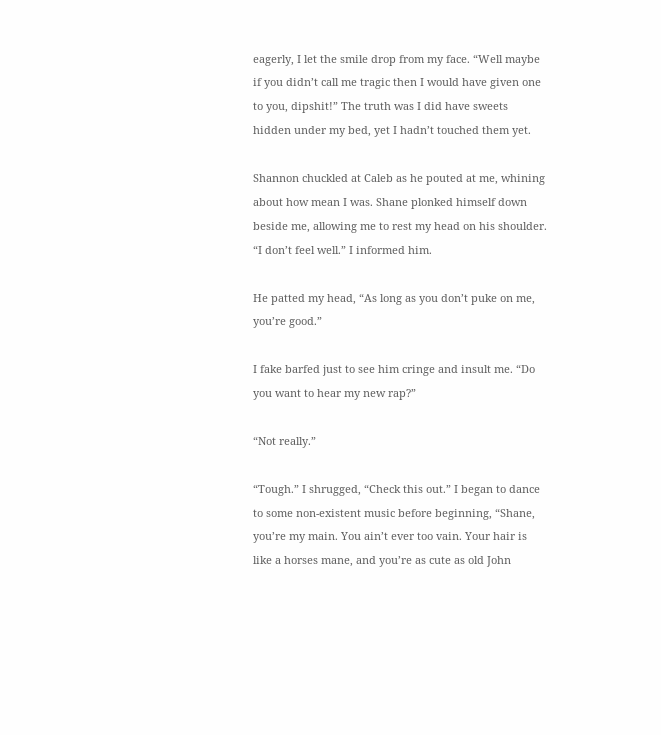eagerly, I let the smile drop from my face. “Well maybe if you didn’t call me tragic then I would have given one to you, dipshit!” The truth was I did have sweets hidden under my bed, yet I hadn’t touched them yet.

Shannon chuckled at Caleb as he pouted at me, whining about how mean I was. Shane plonked himself down beside me, allowing me to rest my head on his shoulder. “I don’t feel well.” I informed him.

He patted my head, “As long as you don’t puke on me, you’re good.”

I fake barfed just to see him cringe and insult me. “Do you want to hear my new rap?”

“Not really.”

“Tough.” I shrugged, “Check this out.” I began to dance to some non-existent music before beginning, “Shane, you’re my main. You ain’t ever too vain. Your hair is like a horses mane, and you’re as cute as old John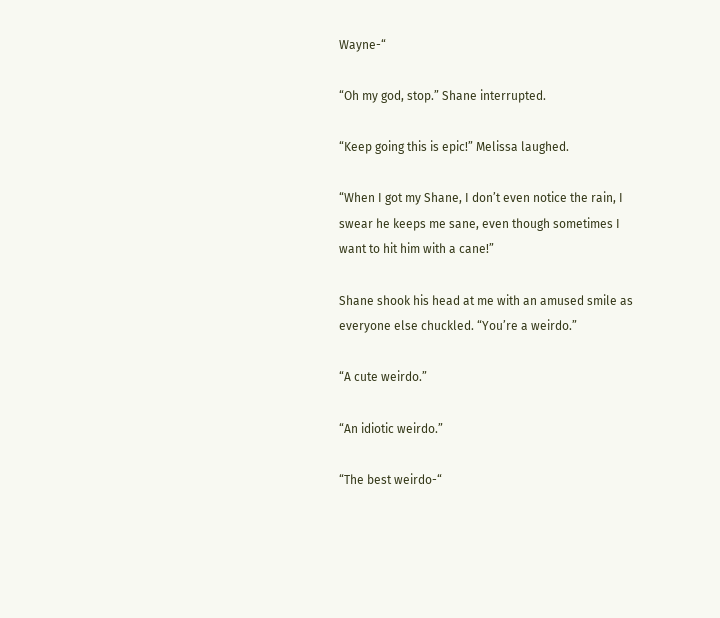Wayne-“

“Oh my god, stop.” Shane interrupted.

“Keep going this is epic!” Melissa laughed.

“When I got my Shane, I don’t even notice the rain, I swear he keeps me sane, even though sometimes I want to hit him with a cane!”

Shane shook his head at me with an amused smile as everyone else chuckled. “You’re a weirdo.”

“A cute weirdo.”

“An idiotic weirdo.”

“The best weirdo-“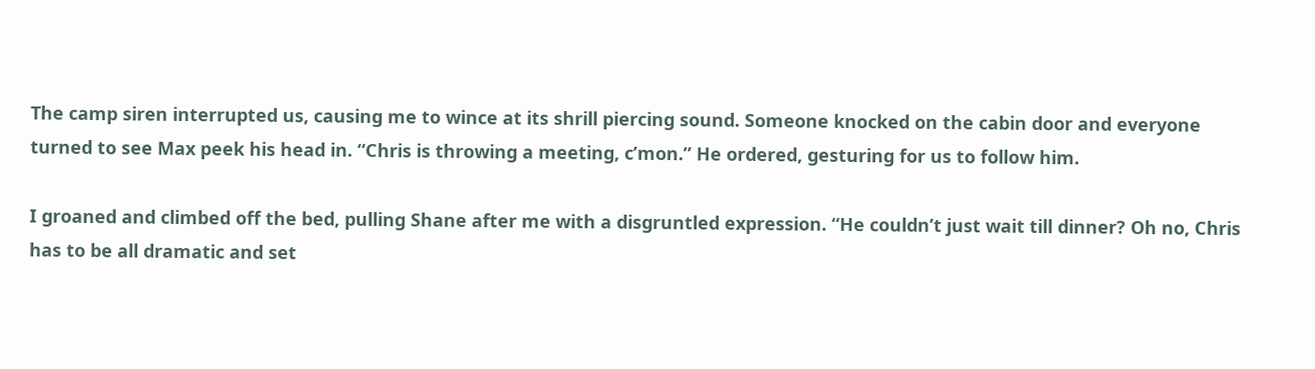The camp siren interrupted us, causing me to wince at its shrill piercing sound. Someone knocked on the cabin door and everyone turned to see Max peek his head in. “Chris is throwing a meeting, c’mon.” He ordered, gesturing for us to follow him.

I groaned and climbed off the bed, pulling Shane after me with a disgruntled expression. “He couldn’t just wait till dinner? Oh no, Chris has to be all dramatic and set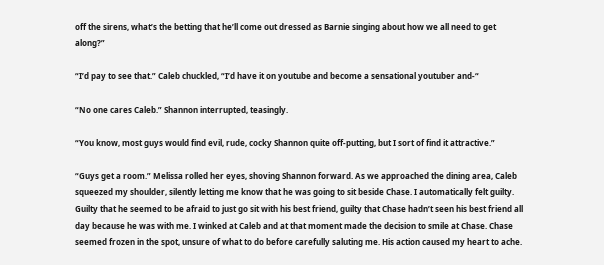off the sirens, what’s the betting that he’ll come out dressed as Barnie singing about how we all need to get along?”

“I’d pay to see that.” Caleb chuckled, “I’d have it on youtube and become a sensational youtuber and-“

“No one cares Caleb.” Shannon interrupted, teasingly.

“You know, most guys would find evil, rude, cocky Shannon quite off-putting, but I sort of find it attractive.”

“Guys get a room.” Melissa rolled her eyes, shoving Shannon forward. As we approached the dining area, Caleb squeezed my shoulder, silently letting me know that he was going to sit beside Chase. I automatically felt guilty. Guilty that he seemed to be afraid to just go sit with his best friend, guilty that Chase hadn’t seen his best friend all day because he was with me. I winked at Caleb and at that moment made the decision to smile at Chase. Chase seemed frozen in the spot, unsure of what to do before carefully saluting me. His action caused my heart to ache.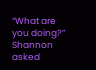“What are you doing?” Shannon asked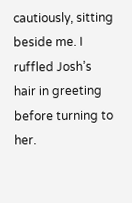cautiously, sitting beside me. I ruffled Josh’s hair in greeting before turning to her.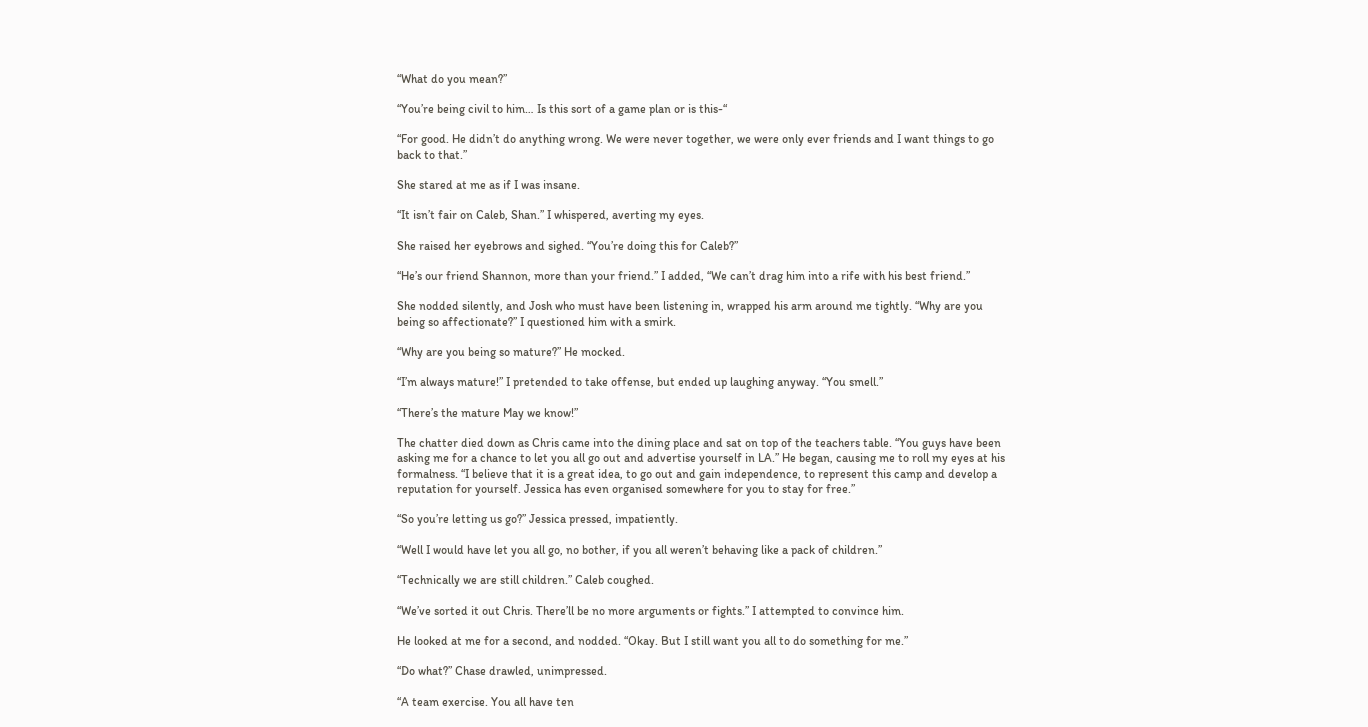“What do you mean?”

“You’re being civil to him… Is this sort of a game plan or is this-“

“For good. He didn’t do anything wrong. We were never together, we were only ever friends and I want things to go back to that.”

She stared at me as if I was insane.

“It isn’t fair on Caleb, Shan.” I whispered, averting my eyes.

She raised her eyebrows and sighed. “You’re doing this for Caleb?”

“He’s our friend Shannon, more than your friend.” I added, “We can’t drag him into a rife with his best friend.”

She nodded silently, and Josh who must have been listening in, wrapped his arm around me tightly. “Why are you being so affectionate?” I questioned him with a smirk.

“Why are you being so mature?” He mocked.

“I’m always mature!” I pretended to take offense, but ended up laughing anyway. “You smell.”

“There’s the mature May we know!”

The chatter died down as Chris came into the dining place and sat on top of the teachers table. “You guys have been asking me for a chance to let you all go out and advertise yourself in LA.” He began, causing me to roll my eyes at his formalness. “I believe that it is a great idea, to go out and gain independence, to represent this camp and develop a reputation for yourself. Jessica has even organised somewhere for you to stay for free.”

“So you’re letting us go?” Jessica pressed, impatiently.

“Well I would have let you all go, no bother, if you all weren’t behaving like a pack of children.”

“Technically we are still children.” Caleb coughed.

“We’ve sorted it out Chris. There’ll be no more arguments or fights.” I attempted to convince him.

He looked at me for a second, and nodded. “Okay. But I still want you all to do something for me.”

“Do what?” Chase drawled, unimpressed.

“A team exercise. You all have ten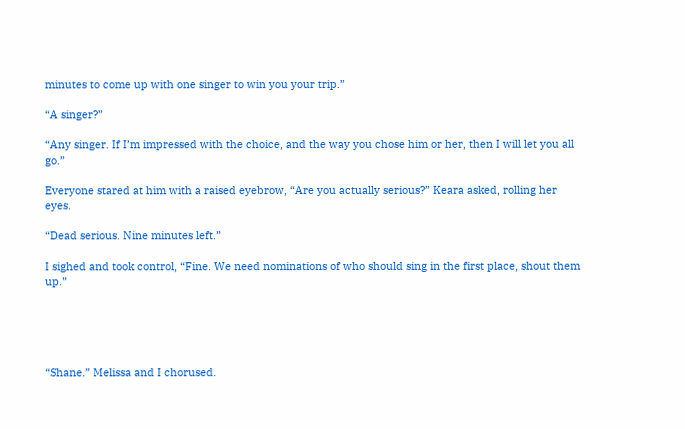minutes to come up with one singer to win you your trip.”

“A singer?”

“Any singer. If I’m impressed with the choice, and the way you chose him or her, then I will let you all go.”

Everyone stared at him with a raised eyebrow, “Are you actually serious?” Keara asked, rolling her eyes.

“Dead serious. Nine minutes left.”

I sighed and took control, “Fine. We need nominations of who should sing in the first place, shout them up.”





“Shane.” Melissa and I chorused.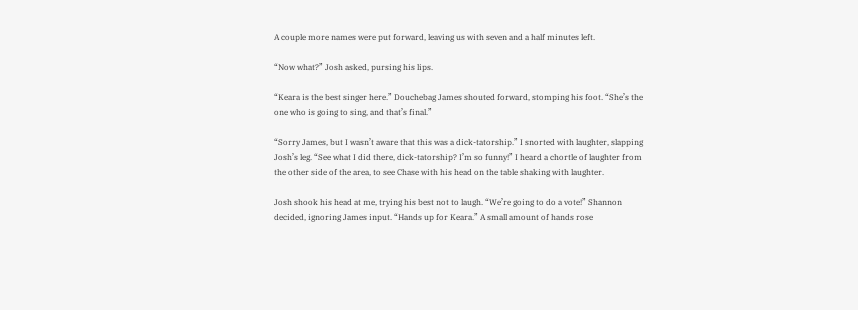A couple more names were put forward, leaving us with seven and a half minutes left.

“Now what?” Josh asked, pursing his lips.

“Keara is the best singer here.” Douchebag James shouted forward, stomping his foot. “She’s the one who is going to sing, and that’s final.”

“Sorry James, but I wasn’t aware that this was a dick-tatorship.” I snorted with laughter, slapping Josh’s leg. “See what I did there, dick-tatorship? I’m so funny!” I heard a chortle of laughter from the other side of the area, to see Chase with his head on the table shaking with laughter.

Josh shook his head at me, trying his best not to laugh. “We’re going to do a vote!” Shannon decided, ignoring James input. “Hands up for Keara.” A small amount of hands rose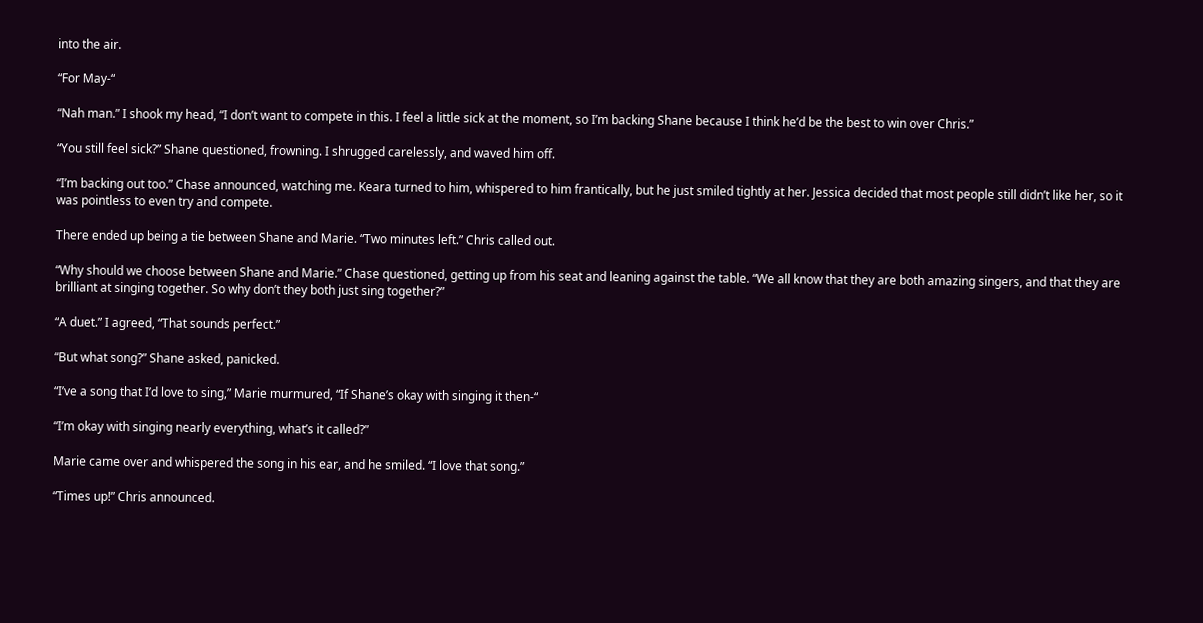into the air.

“For May-“

“Nah man.” I shook my head, “I don’t want to compete in this. I feel a little sick at the moment, so I’m backing Shane because I think he’d be the best to win over Chris.”

“You still feel sick?” Shane questioned, frowning. I shrugged carelessly, and waved him off.

“I’m backing out too.” Chase announced, watching me. Keara turned to him, whispered to him frantically, but he just smiled tightly at her. Jessica decided that most people still didn’t like her, so it was pointless to even try and compete.

There ended up being a tie between Shane and Marie. “Two minutes left.” Chris called out.

“Why should we choose between Shane and Marie.” Chase questioned, getting up from his seat and leaning against the table. “We all know that they are both amazing singers, and that they are brilliant at singing together. So why don’t they both just sing together?”

“A duet.” I agreed, “That sounds perfect.”

“But what song?” Shane asked, panicked.

“I’ve a song that I’d love to sing,” Marie murmured, “If Shane’s okay with singing it then-“

“I’m okay with singing nearly everything, what’s it called?”

Marie came over and whispered the song in his ear, and he smiled. “I love that song.”

“Times up!” Chris announced.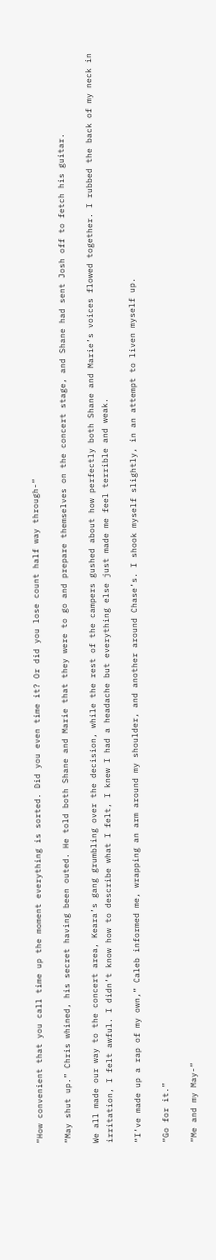“How convenient that you call time up the moment everything is sorted. Did you even time it? Or did you lose count half way through-“

“May shut up.” Chris whined, his secret having been outed. He told both Shane and Marie that they were to go and prepare themselves on the concert stage, and Shane had sent Josh off to fetch his guitar.

We all made our way to the concert area, Keara’s gang grumbling over the decision, while the rest of the campers gushed about how perfectly both Shane and Marie’s voices flowed together. I rubbed the back of my neck in irritation, I felt awful. I didn’t know how to describe what I felt, I knew I had a headache but everything else just made me feel terrible and weak.

“I’ve made up a rap of my own,” Caleb informed me, wrapping an arm around my shoulder, and another around Chase’s. I shook myself slightly, in an attempt to liven myself up.

“Go for it.”

“Me and my May-“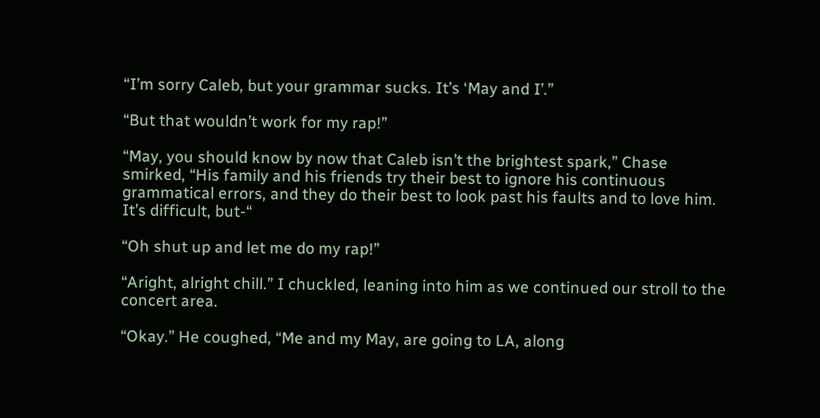“I’m sorry Caleb, but your grammar sucks. It’s ‘May and I’.”

“But that wouldn’t work for my rap!”

“May, you should know by now that Caleb isn’t the brightest spark,” Chase smirked, “His family and his friends try their best to ignore his continuous grammatical errors, and they do their best to look past his faults and to love him. It’s difficult, but-“

“Oh shut up and let me do my rap!”

“Aright, alright chill.” I chuckled, leaning into him as we continued our stroll to the concert area.

“Okay.” He coughed, “Me and my May, are going to LA, along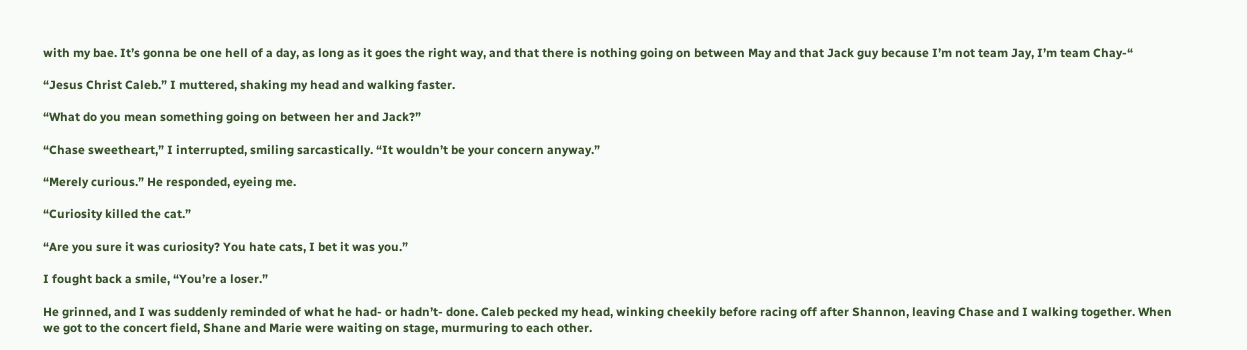with my bae. It’s gonna be one hell of a day, as long as it goes the right way, and that there is nothing going on between May and that Jack guy because I’m not team Jay, I’m team Chay-“

“Jesus Christ Caleb.” I muttered, shaking my head and walking faster.

“What do you mean something going on between her and Jack?”

“Chase sweetheart,” I interrupted, smiling sarcastically. “It wouldn’t be your concern anyway.”

“Merely curious.” He responded, eyeing me.

“Curiosity killed the cat.”

“Are you sure it was curiosity? You hate cats, I bet it was you.”

I fought back a smile, “You’re a loser.”

He grinned, and I was suddenly reminded of what he had- or hadn’t- done. Caleb pecked my head, winking cheekily before racing off after Shannon, leaving Chase and I walking together. When we got to the concert field, Shane and Marie were waiting on stage, murmuring to each other.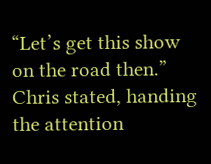“Let’s get this show on the road then.” Chris stated, handing the attention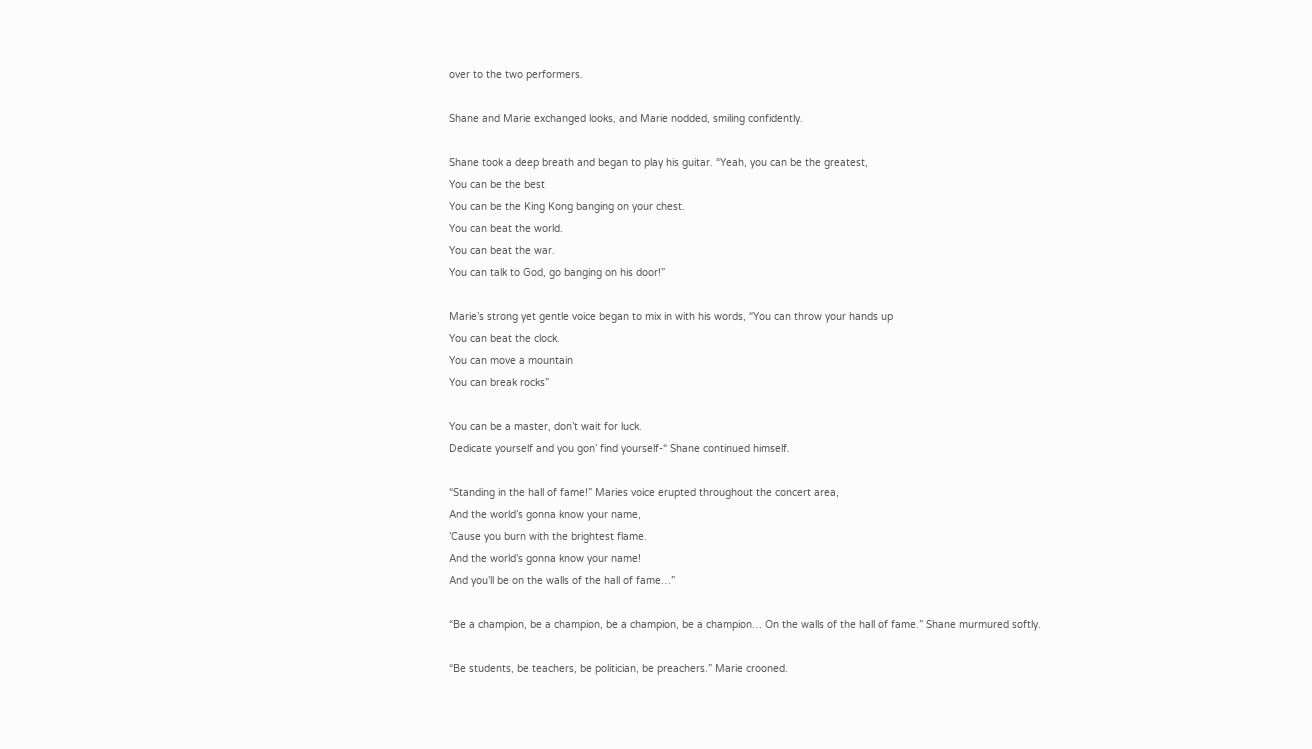over to the two performers.

Shane and Marie exchanged looks, and Marie nodded, smiling confidently.

Shane took a deep breath and began to play his guitar. “Yeah, you can be the greatest,
You can be the best
You can be the King Kong banging on your chest.
You can beat the world.
You can beat the war.
You can talk to God, go banging on his door!”

Marie’s strong yet gentle voice began to mix in with his words, “You can throw your hands up
You can beat the clock.
You can move a mountain
You can break rocks”

You can be a master, don’t wait for luck.
Dedicate yourself and you gon’ find yourself-“ Shane continued himself.

“Standing in the hall of fame!” Maries voice erupted throughout the concert area,
And the world’s gonna know your name,
’Cause you burn with the brightest flame.
And the world’s gonna know your name!
And you’ll be on the walls of the hall of fame…”

“Be a champion, be a champion, be a champion, be a champion… On the walls of the hall of fame.” Shane murmured softly.

“Be students, be teachers, be politician, be preachers.” Marie crooned.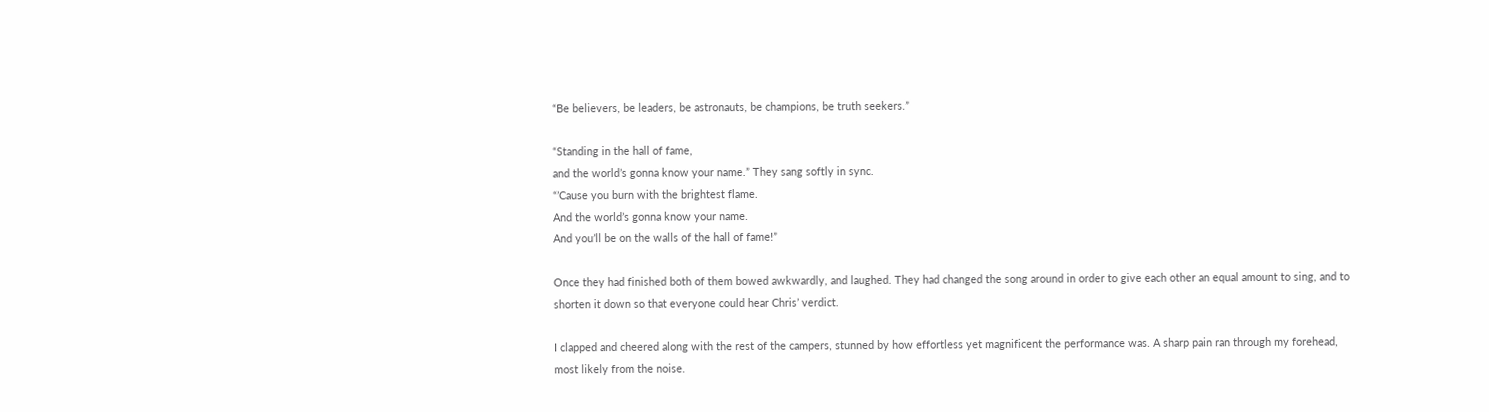“Be believers, be leaders, be astronauts, be champions, be truth seekers.”

“Standing in the hall of fame,
and the world’s gonna know your name.” They sang softly in sync.
“’Cause you burn with the brightest flame.
And the world’s gonna know your name.
And you’ll be on the walls of the hall of fame!”

Once they had finished both of them bowed awkwardly, and laughed. They had changed the song around in order to give each other an equal amount to sing, and to shorten it down so that everyone could hear Chris’ verdict.

I clapped and cheered along with the rest of the campers, stunned by how effortless yet magnificent the performance was. A sharp pain ran through my forehead, most likely from the noise.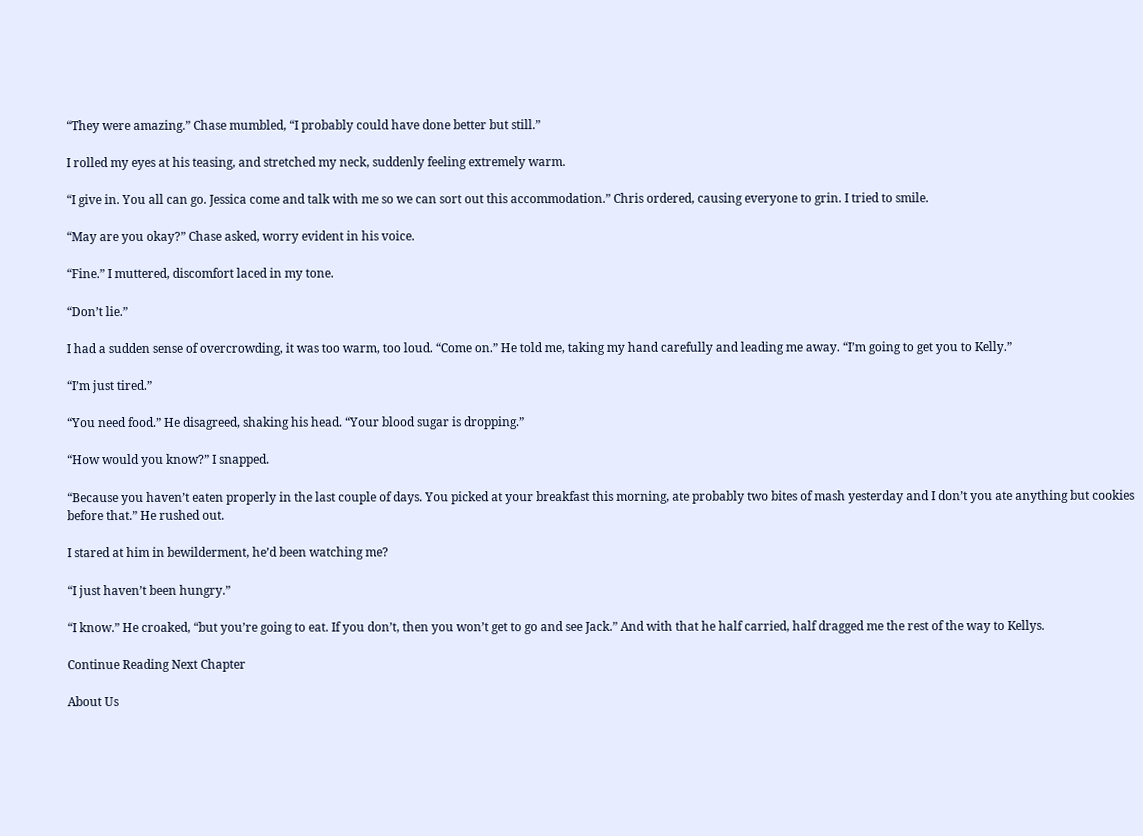“They were amazing.” Chase mumbled, “I probably could have done better but still.”

I rolled my eyes at his teasing, and stretched my neck, suddenly feeling extremely warm.

“I give in. You all can go. Jessica come and talk with me so we can sort out this accommodation.” Chris ordered, causing everyone to grin. I tried to smile.

“May are you okay?” Chase asked, worry evident in his voice.

“Fine.” I muttered, discomfort laced in my tone.

“Don’t lie.”

I had a sudden sense of overcrowding, it was too warm, too loud. “Come on.” He told me, taking my hand carefully and leading me away. “I’m going to get you to Kelly.”

“I’m just tired.”

“You need food.” He disagreed, shaking his head. “Your blood sugar is dropping.”

“How would you know?” I snapped.

“Because you haven’t eaten properly in the last couple of days. You picked at your breakfast this morning, ate probably two bites of mash yesterday and I don’t you ate anything but cookies before that.” He rushed out.

I stared at him in bewilderment, he’d been watching me?

“I just haven’t been hungry.”

“I know.” He croaked, “but you’re going to eat. If you don’t, then you won’t get to go and see Jack.” And with that he half carried, half dragged me the rest of the way to Kellys.

Continue Reading Next Chapter

About Us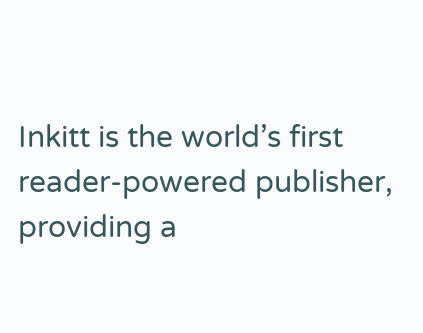Inkitt is the world’s first reader-powered publisher, providing a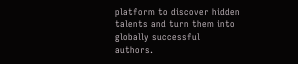platform to discover hidden talents and turn them into globally successful authors.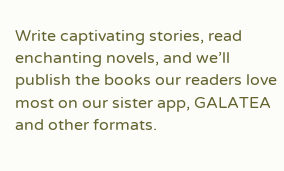Write captivating stories, read enchanting novels, and we’ll publish the books our readers love most on our sister app, GALATEA and other formats.